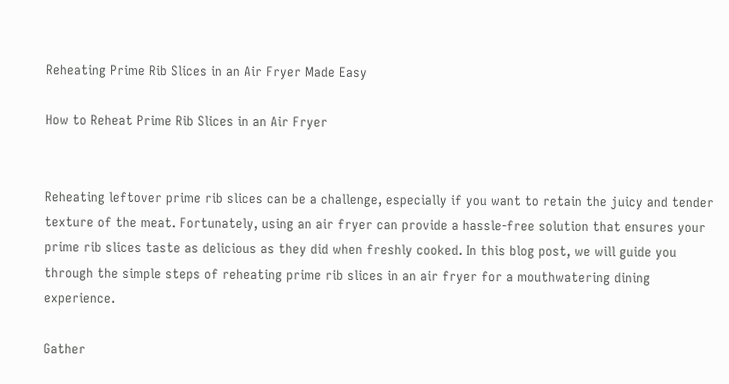Reheating Prime Rib Slices in an Air Fryer Made Easy

How to Reheat Prime Rib Slices in an Air Fryer


Reheating leftover prime rib slices can be a challenge, especially if you want to retain the juicy and tender texture of the meat. Fortunately, using an air fryer can provide a hassle-free solution that ensures your prime rib slices taste as delicious as they did when freshly cooked. In this blog post, we will guide you through the simple steps of reheating prime rib slices in an air fryer for a mouthwatering dining experience.

Gather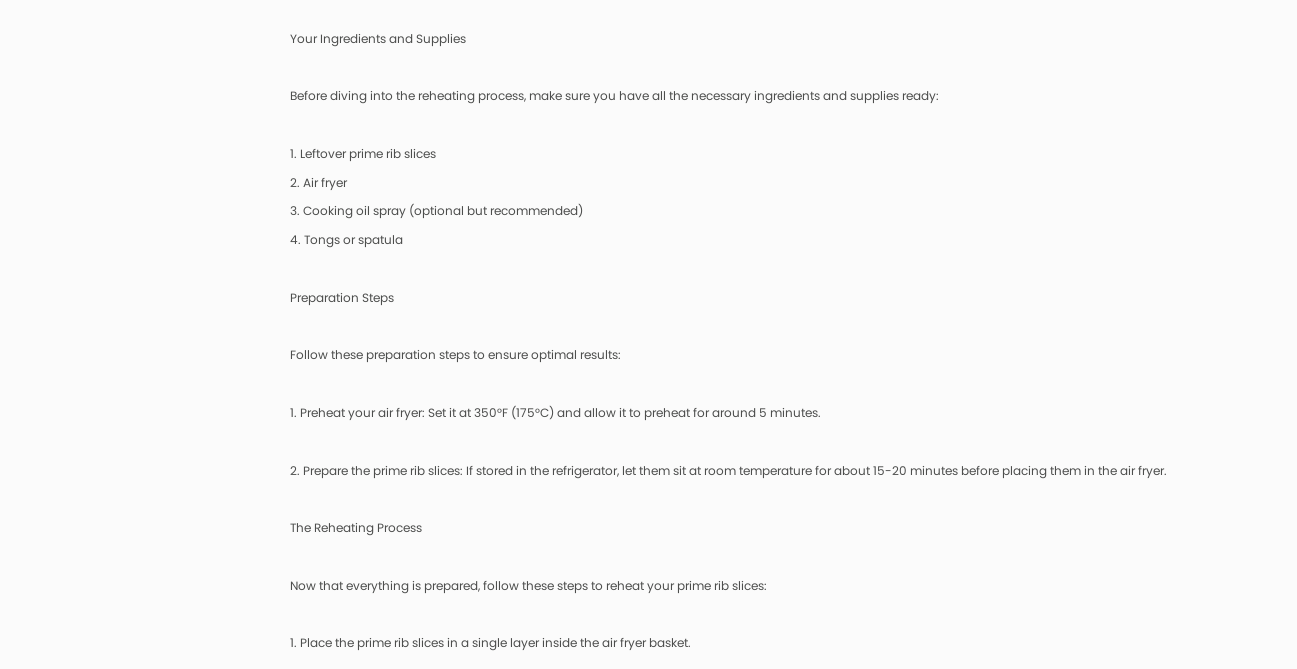Your Ingredients and Supplies

Before diving into the reheating process, make sure you have all the necessary ingredients and supplies ready:

1. Leftover prime rib slices
2. Air fryer
3. Cooking oil spray (optional but recommended)
4. Tongs or spatula

Preparation Steps

Follow these preparation steps to ensure optimal results:

1. Preheat your air fryer: Set it at 350°F (175°C) and allow it to preheat for around 5 minutes.

2. Prepare the prime rib slices: If stored in the refrigerator, let them sit at room temperature for about 15-20 minutes before placing them in the air fryer.

The Reheating Process

Now that everything is prepared, follow these steps to reheat your prime rib slices:

1. Place the prime rib slices in a single layer inside the air fryer basket.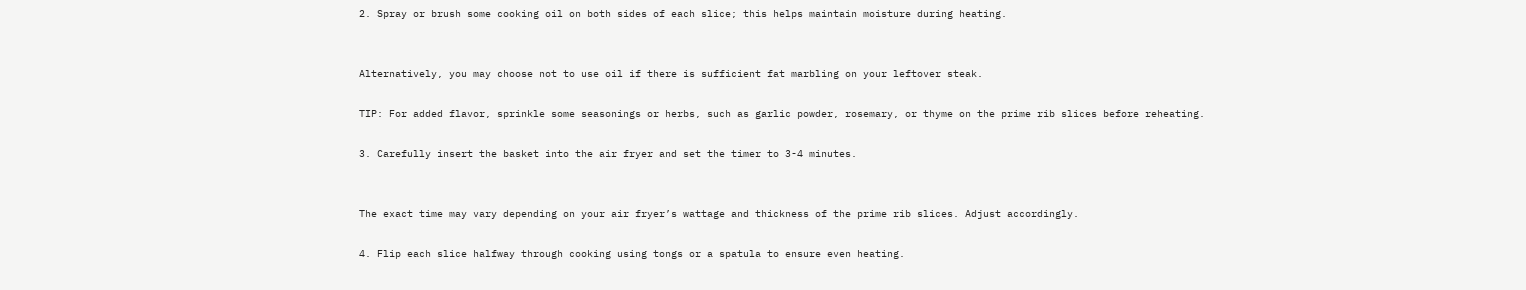2. Spray or brush some cooking oil on both sides of each slice; this helps maintain moisture during heating.


Alternatively, you may choose not to use oil if there is sufficient fat marbling on your leftover steak.

TIP: For added flavor, sprinkle some seasonings or herbs, such as garlic powder, rosemary, or thyme on the prime rib slices before reheating.

3. Carefully insert the basket into the air fryer and set the timer to 3-4 minutes.


The exact time may vary depending on your air fryer’s wattage and thickness of the prime rib slices. Adjust accordingly.

4. Flip each slice halfway through cooking using tongs or a spatula to ensure even heating.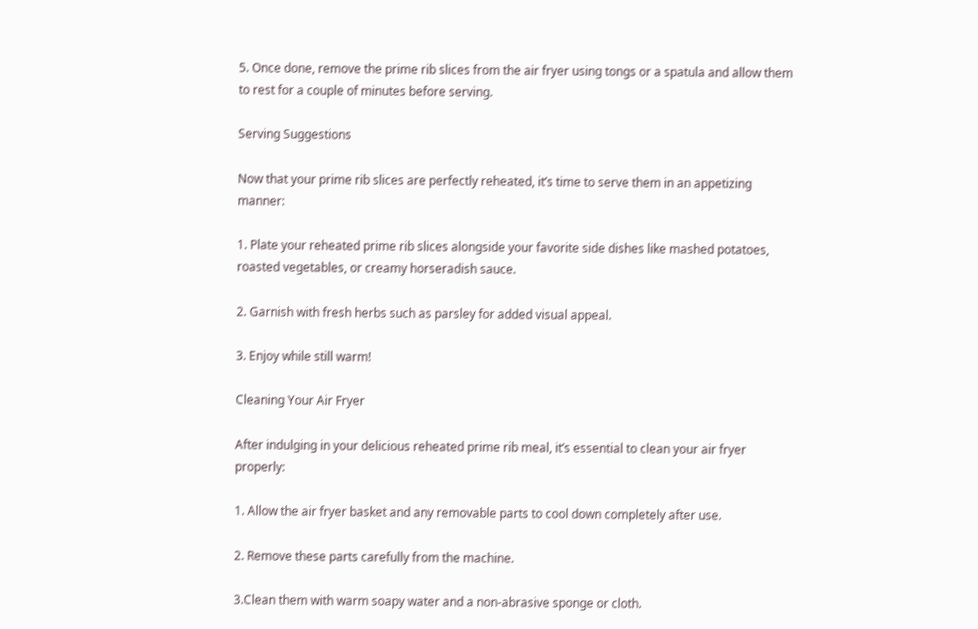5. Once done, remove the prime rib slices from the air fryer using tongs or a spatula and allow them to rest for a couple of minutes before serving.

Serving Suggestions

Now that your prime rib slices are perfectly reheated, it’s time to serve them in an appetizing manner:

1. Plate your reheated prime rib slices alongside your favorite side dishes like mashed potatoes, roasted vegetables, or creamy horseradish sauce.

2. Garnish with fresh herbs such as parsley for added visual appeal.

3. Enjoy while still warm!

Cleaning Your Air Fryer

After indulging in your delicious reheated prime rib meal, it’s essential to clean your air fryer properly:

1. Allow the air fryer basket and any removable parts to cool down completely after use.

2. Remove these parts carefully from the machine.

3.Clean them with warm soapy water and a non-abrasive sponge or cloth.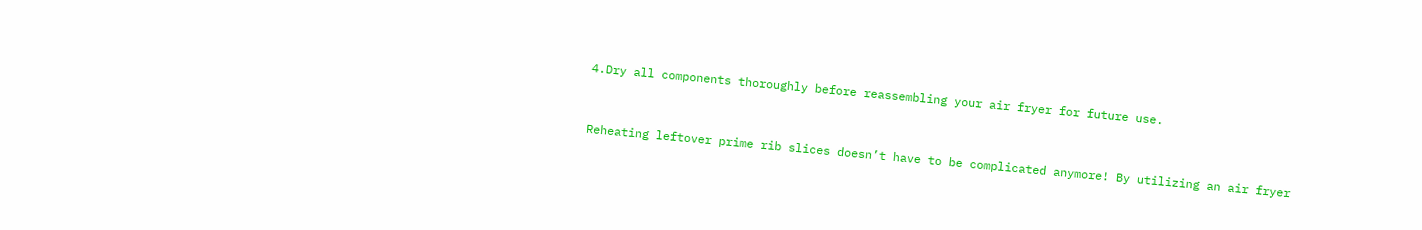4.Dry all components thoroughly before reassembling your air fryer for future use.


Reheating leftover prime rib slices doesn’t have to be complicated anymore! By utilizing an air fryer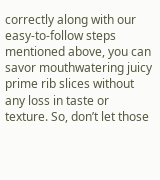correctly along with our easy-to-follow steps mentioned above, you can savor mouthwatering juicy prime rib slices without any loss in taste or texture. So, don’t let those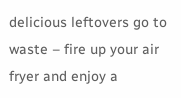delicious leftovers go to waste – fire up your air fryer and enjoy a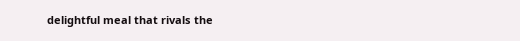delightful meal that rivals the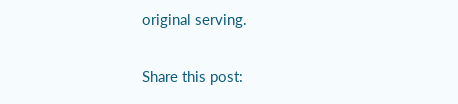original serving.

Share this post: